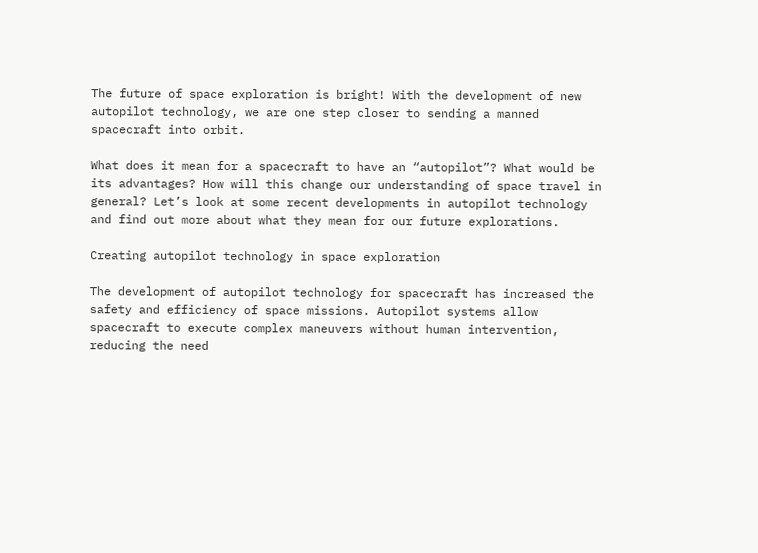The future of space exploration is bright! With the development of new autopilot technology, we are one step closer to sending a manned spacecraft into orbit.

What does it mean for a spacecraft to have an “autopilot”? What would be its advantages? How will this change our understanding of space travel in general? Let’s look at some recent developments in autopilot technology and find out more about what they mean for our future explorations.

Creating autopilot technology in space exploration

The development of autopilot technology for spacecraft has increased the safety and efficiency of space missions. Autopilot systems allow spacecraft to execute complex maneuvers without human intervention, reducing the need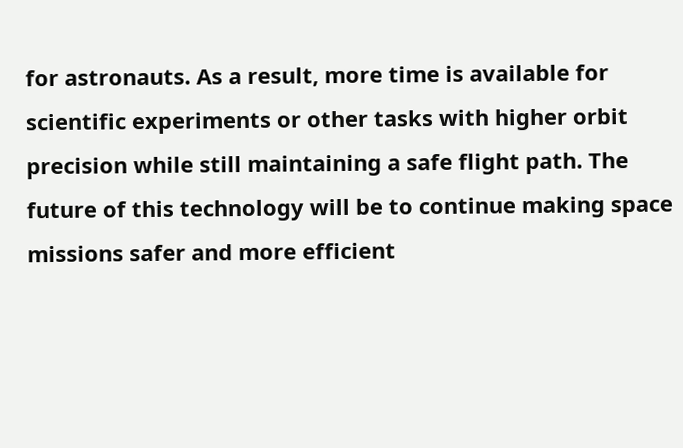for astronauts. As a result, more time is available for scientific experiments or other tasks with higher orbit precision while still maintaining a safe flight path. The future of this technology will be to continue making space missions safer and more efficient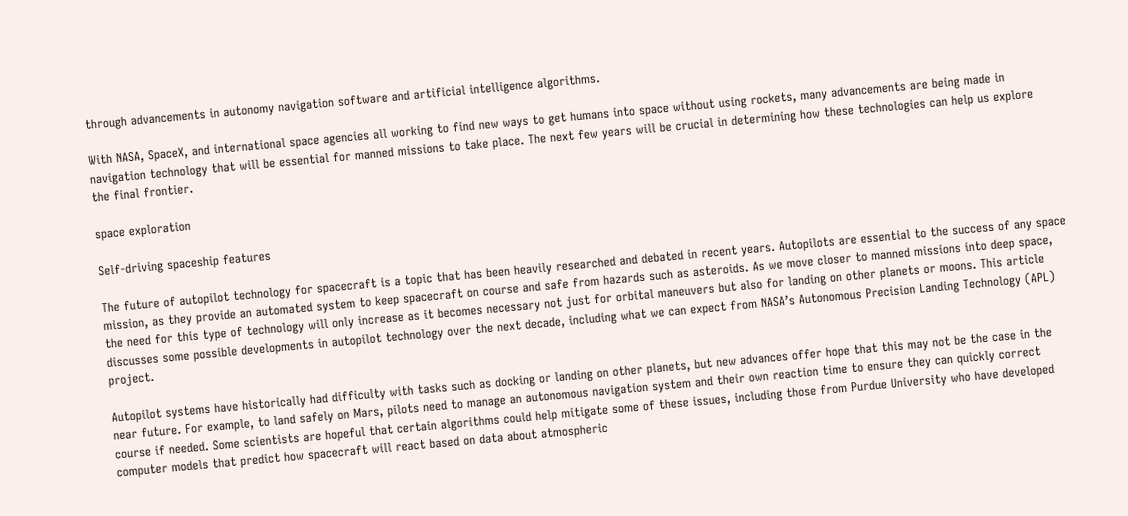through advancements in autonomy navigation software and artificial intelligence algorithms.

With NASA, SpaceX, and international space agencies all working to find new ways to get humans into space without using rockets, many advancements are being made in navigation technology that will be essential for manned missions to take place. The next few years will be crucial in determining how these technologies can help us explore the final frontier.

space exploration

Self-driving spaceship features

The future of autopilot technology for spacecraft is a topic that has been heavily researched and debated in recent years. Autopilots are essential to the success of any space mission, as they provide an automated system to keep spacecraft on course and safe from hazards such as asteroids. As we move closer to manned missions into deep space, the need for this type of technology will only increase as it becomes necessary not just for orbital maneuvers but also for landing on other planets or moons. This article discusses some possible developments in autopilot technology over the next decade, including what we can expect from NASA’s Autonomous Precision Landing Technology (APL) project.

Autopilot systems have historically had difficulty with tasks such as docking or landing on other planets, but new advances offer hope that this may not be the case in the near future. For example, to land safely on Mars, pilots need to manage an autonomous navigation system and their own reaction time to ensure they can quickly correct course if needed. Some scientists are hopeful that certain algorithms could help mitigate some of these issues, including those from Purdue University who have developed computer models that predict how spacecraft will react based on data about atmospheric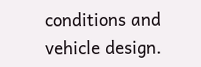conditions and vehicle design.